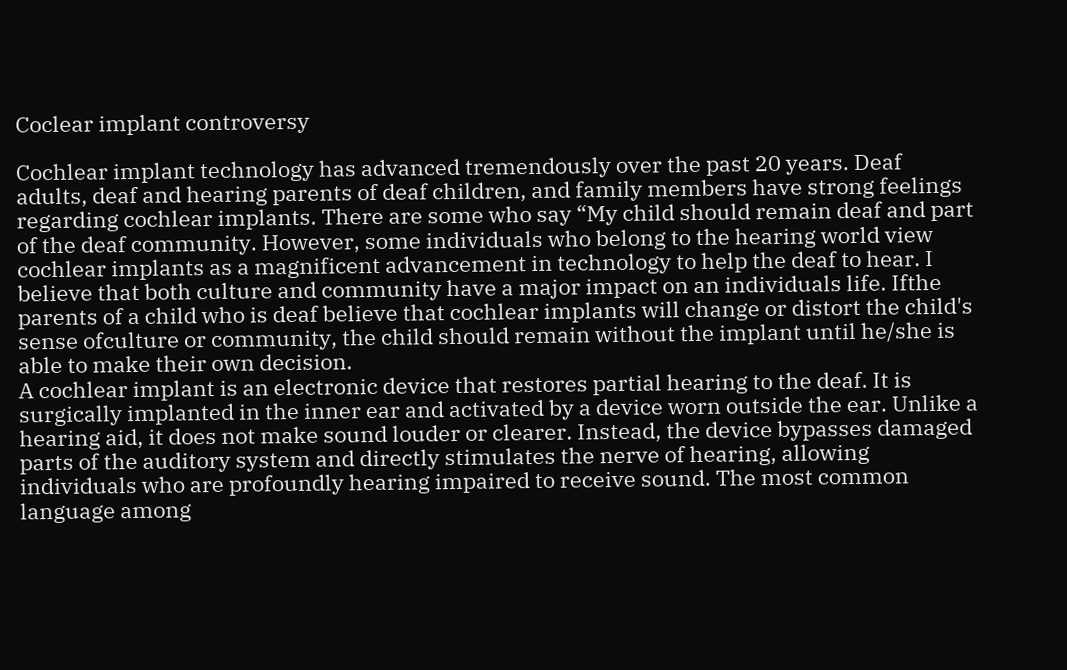Coclear implant controversy

Cochlear implant technology has advanced tremendously over the past 20 years. Deaf adults, deaf and hearing parents of deaf children, and family members have strong feelings regarding cochlear implants. There are some who say “My child should remain deaf and part of the deaf community. However, some individuals who belong to the hearing world view cochlear implants as a magnificent advancement in technology to help the deaf to hear. I believe that both culture and community have a major impact on an individuals life. Ifthe parents of a child who is deaf believe that cochlear implants will change or distort the child's sense ofculture or community, the child should remain without the implant until he/she is able to make their own decision.
A cochlear implant is an electronic device that restores partial hearing to the deaf. It is surgically implanted in the inner ear and activated by a device worn outside the ear. Unlike a hearing aid, it does not make sound louder or clearer. Instead, the device bypasses damaged parts of the auditory system and directly stimulates the nerve of hearing, allowing individuals who are profoundly hearing impaired to receive sound. The most common language among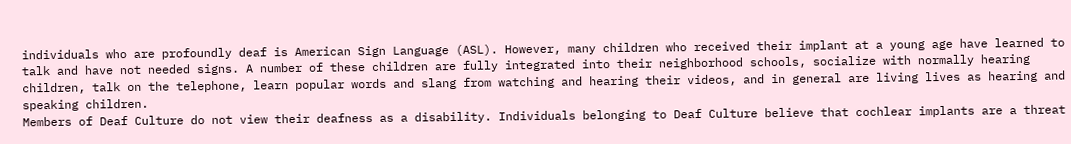individuals who are profoundly deaf is American Sign Language (ASL). However, many children who received their implant at a young age have learned to talk and have not needed signs. A number of these children are fully integrated into their neighborhood schools, socialize with normally hearing children, talk on the telephone, learn popular words and slang from watching and hearing their videos, and in general are living lives as hearing and speaking children.
Members of Deaf Culture do not view their deafness as a disability. Individuals belonging to Deaf Culture believe that cochlear implants are a threat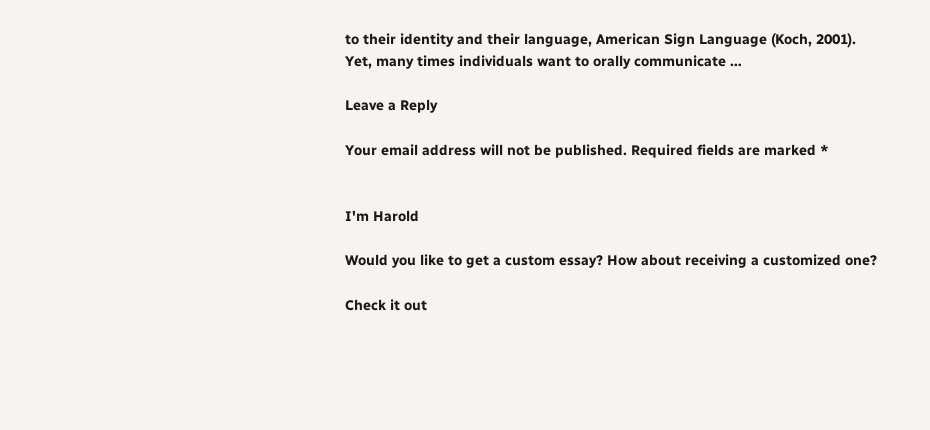to their identity and their language, American Sign Language (Koch, 2001). Yet, many times individuals want to orally communicate …

Leave a Reply

Your email address will not be published. Required fields are marked *


I'm Harold

Would you like to get a custom essay? How about receiving a customized one?

Check it out